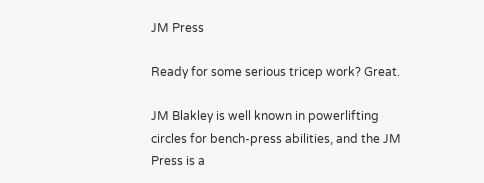JM Press

Ready for some serious tricep work? Great.

JM Blakley is well known in powerlifting circles for bench-press abilities, and the JM Press is a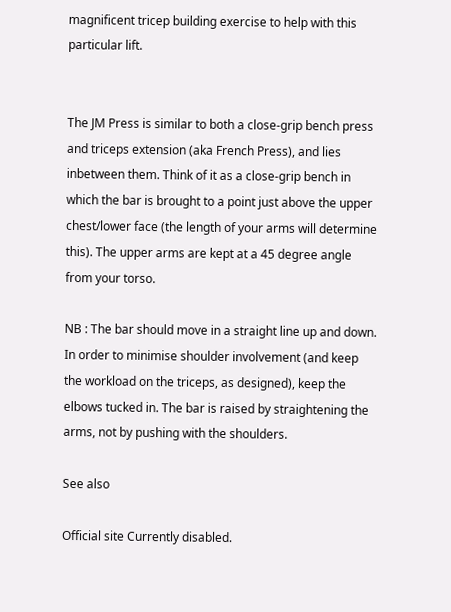magnificent tricep building exercise to help with this particular lift.


The JM Press is similar to both a close-grip bench press and triceps extension (aka French Press), and lies inbetween them. Think of it as a close-grip bench in which the bar is brought to a point just above the upper chest/lower face (the length of your arms will determine this). The upper arms are kept at a 45 degree angle from your torso.

NB : The bar should move in a straight line up and down. In order to minimise shoulder involvement (and keep the workload on the triceps, as designed), keep the elbows tucked in. The bar is raised by straightening the arms, not by pushing with the shoulders.

See also

Official site Currently disabled.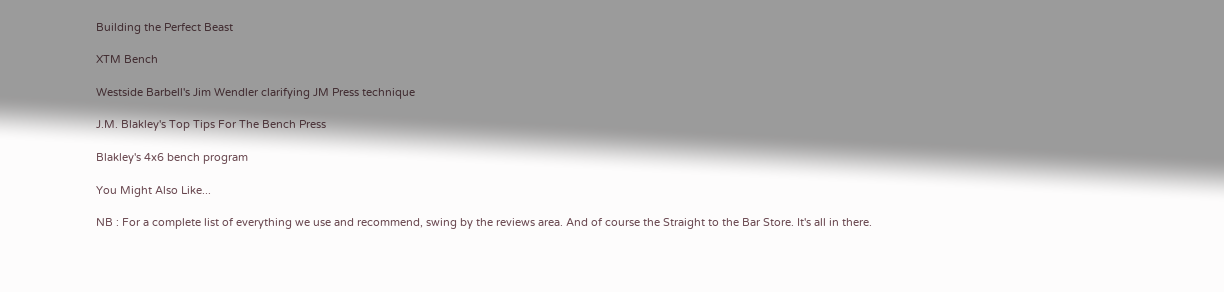Building the Perfect Beast

XTM Bench

Westside Barbell's Jim Wendler clarifying JM Press technique

J.M. Blakley's Top Tips For The Bench Press

Blakley's 4x6 bench program

You Might Also Like...

NB : For a complete list of everything we use and recommend, swing by the reviews area. And of course the Straight to the Bar Store. It's all in there.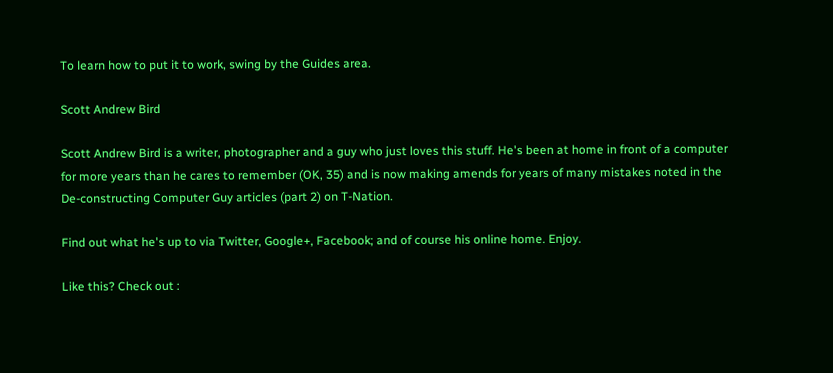To learn how to put it to work, swing by the Guides area.

Scott Andrew Bird

Scott Andrew Bird is a writer, photographer and a guy who just loves this stuff. He's been at home in front of a computer for more years than he cares to remember (OK, 35) and is now making amends for years of many mistakes noted in the De-constructing Computer Guy articles (part 2) on T-Nation.

Find out what he's up to via Twitter, Google+, Facebook; and of course his online home. Enjoy.

Like this? Check out :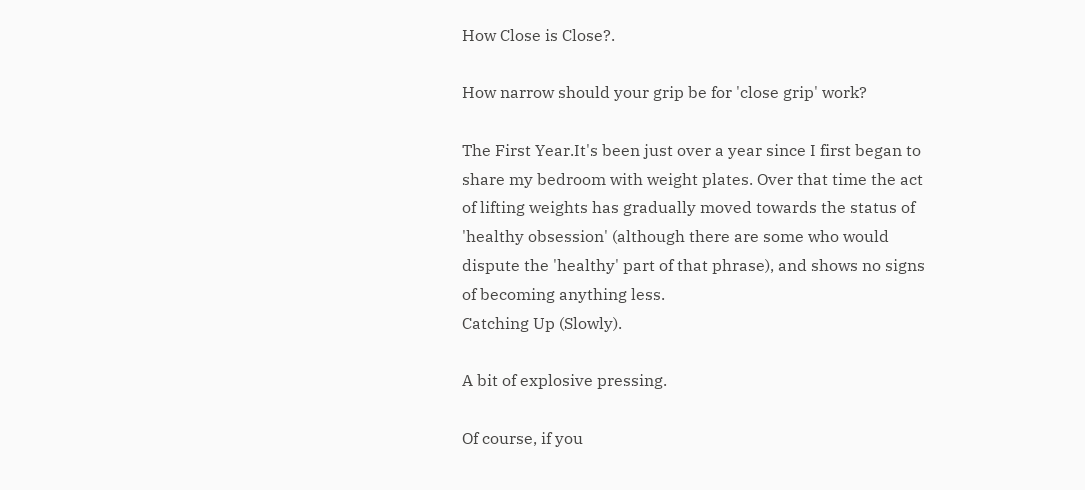How Close is Close?.

How narrow should your grip be for 'close grip' work?

The First Year.It's been just over a year since I first began to share my bedroom with weight plates. Over that time the act of lifting weights has gradually moved towards the status of 'healthy obsession' (although there are some who would dispute the 'healthy' part of that phrase), and shows no signs of becoming anything less.
Catching Up (Slowly).

A bit of explosive pressing.

Of course, if you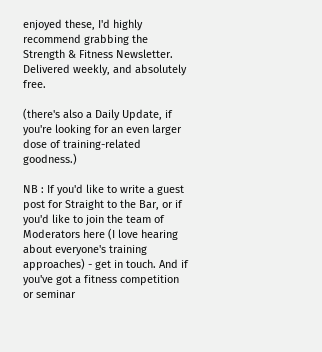enjoyed these, I'd highly recommend grabbing the Strength & Fitness Newsletter. Delivered weekly, and absolutely free.

(there's also a Daily Update, if you're looking for an even larger dose of training-related goodness.)

NB : If you'd like to write a guest post for Straight to the Bar, or if you'd like to join the team of Moderators here (I love hearing about everyone's training approaches) - get in touch. And if you've got a fitness competition or seminar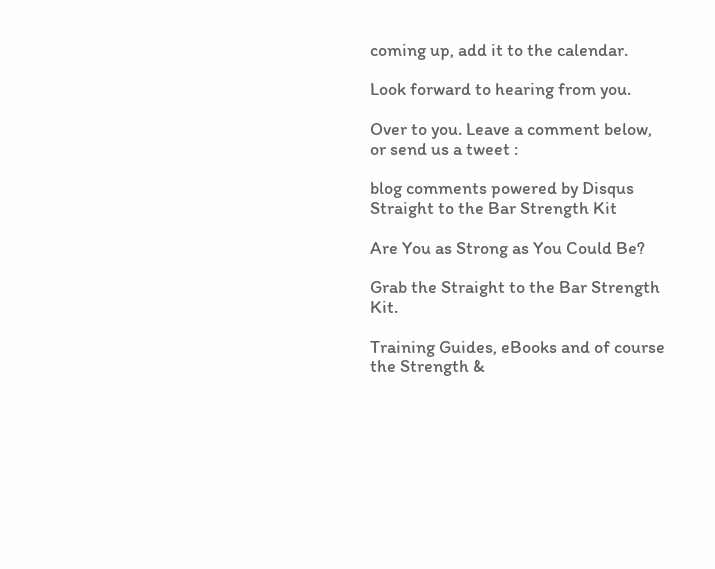coming up, add it to the calendar.

Look forward to hearing from you.

Over to you. Leave a comment below, or send us a tweet :

blog comments powered by Disqus
Straight to the Bar Strength Kit

Are You as Strong as You Could Be?

Grab the Straight to the Bar Strength Kit.

Training Guides, eBooks and of course the Strength &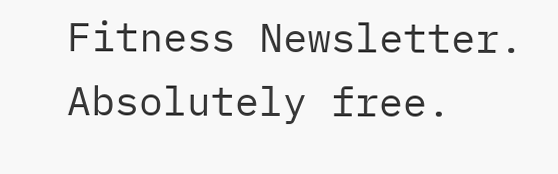Fitness Newsletter. Absolutely free.